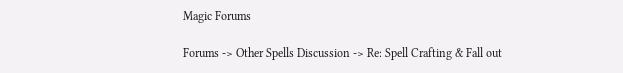Magic Forums

Forums -> Other Spells Discussion -> Re: Spell Crafting & Fall out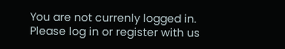You are not currenly logged in. Please log in or register with us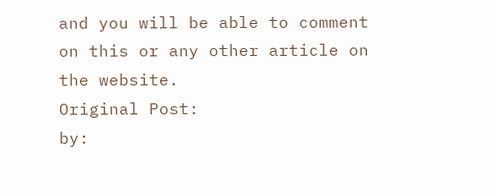and you will be able to comment on this or any other article on the website.
Original Post:
by: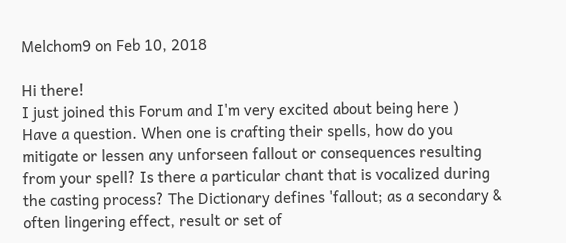Melchom9 on Feb 10, 2018

Hi there!
I just joined this Forum and I'm very excited about being here )
Have a question. When one is crafting their spells, how do you mitigate or lessen any unforseen fallout or consequences resulting from your spell? Is there a particular chant that is vocalized during the casting process? The Dictionary defines 'fallout; as a secondary & often lingering effect, result or set of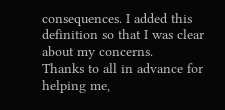consequences. I added this definition so that I was clear about my concerns.
Thanks to all in advance for helping me,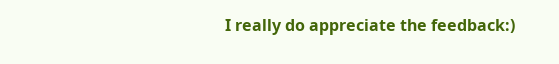I really do appreciate the feedback:)